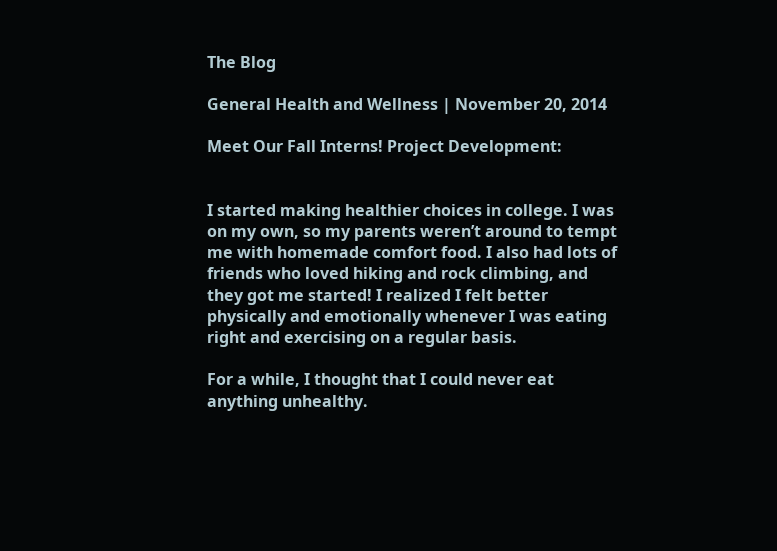The Blog

General Health and Wellness | November 20, 2014

Meet Our Fall Interns! Project Development:


I started making healthier choices in college. I was on my own, so my parents weren’t around to tempt me with homemade comfort food. I also had lots of friends who loved hiking and rock climbing, and they got me started! I realized I felt better physically and emotionally whenever I was eating right and exercising on a regular basis.

For a while, I thought that I could never eat anything unhealthy.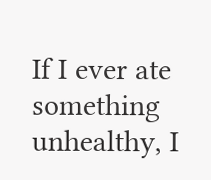If I ever ate something unhealthy, I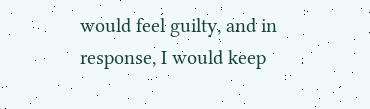would feel guilty, and in response, I would keep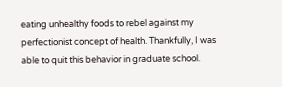eating unhealthy foods to rebel against my perfectionist concept of health. Thankfully, I was able to quit this behavior in graduate school.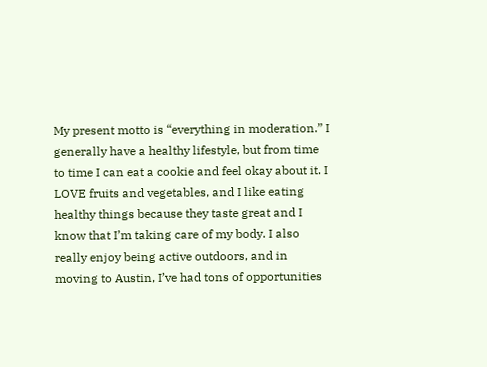My present motto is “everything in moderation.” I generally have a healthy lifestyle, but from time to time I can eat a cookie and feel okay about it. I LOVE fruits and vegetables, and I like eating healthy things because they taste great and I know that I’m taking care of my body. I also really enjoy being active outdoors, and in moving to Austin, I’ve had tons of opportunities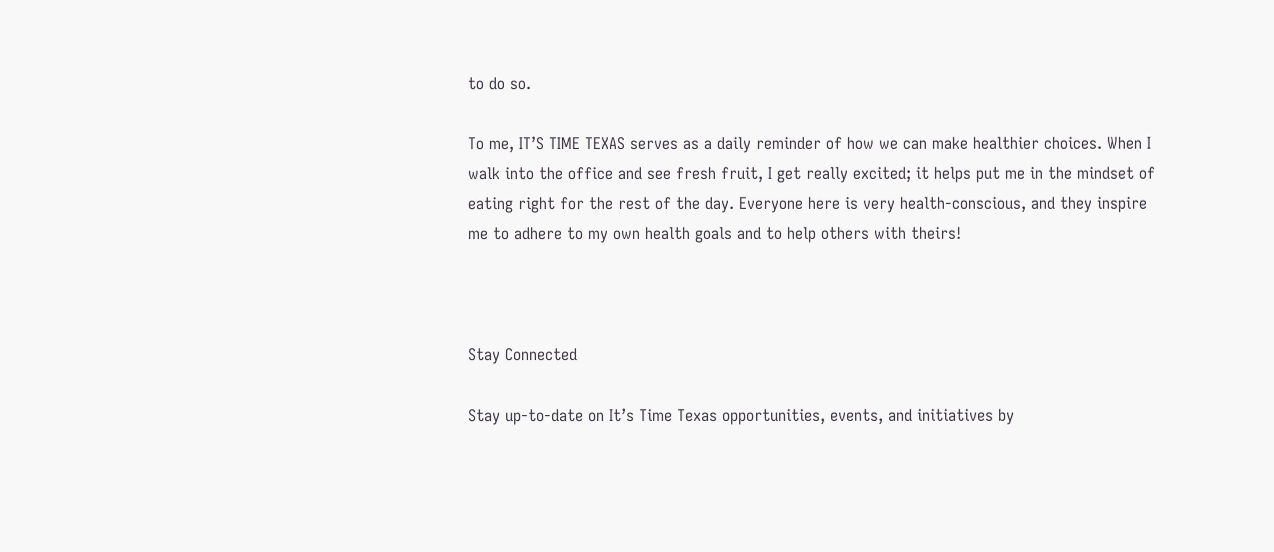to do so.

To me, IT’S TIME TEXAS serves as a daily reminder of how we can make healthier choices. When I walk into the office and see fresh fruit, I get really excited; it helps put me in the mindset of eating right for the rest of the day. Everyone here is very health-conscious, and they inspire me to adhere to my own health goals and to help others with theirs!



Stay Connected

Stay up-to-date on It’s Time Texas opportunities, events, and initiatives by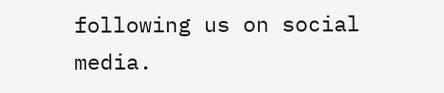following us on social media.